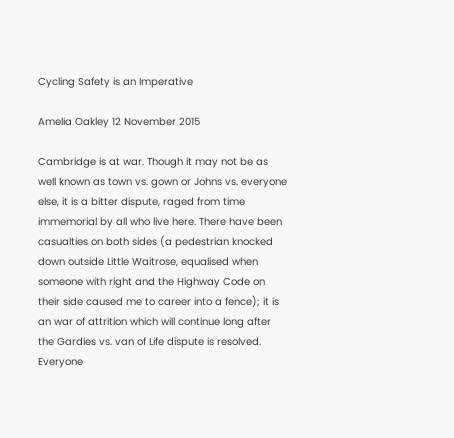Cycling Safety is an Imperative

Amelia Oakley 12 November 2015

Cambridge is at war. Though it may not be as well known as town vs. gown or Johns vs. everyone else, it is a bitter dispute, raged from time immemorial by all who live here. There have been casualties on both sides (a pedestrian knocked down outside Little Waitrose, equalised when someone with right and the Highway Code on their side caused me to career into a fence); it is an war of attrition which will continue long after the Gardies vs. van of Life dispute is resolved. Everyone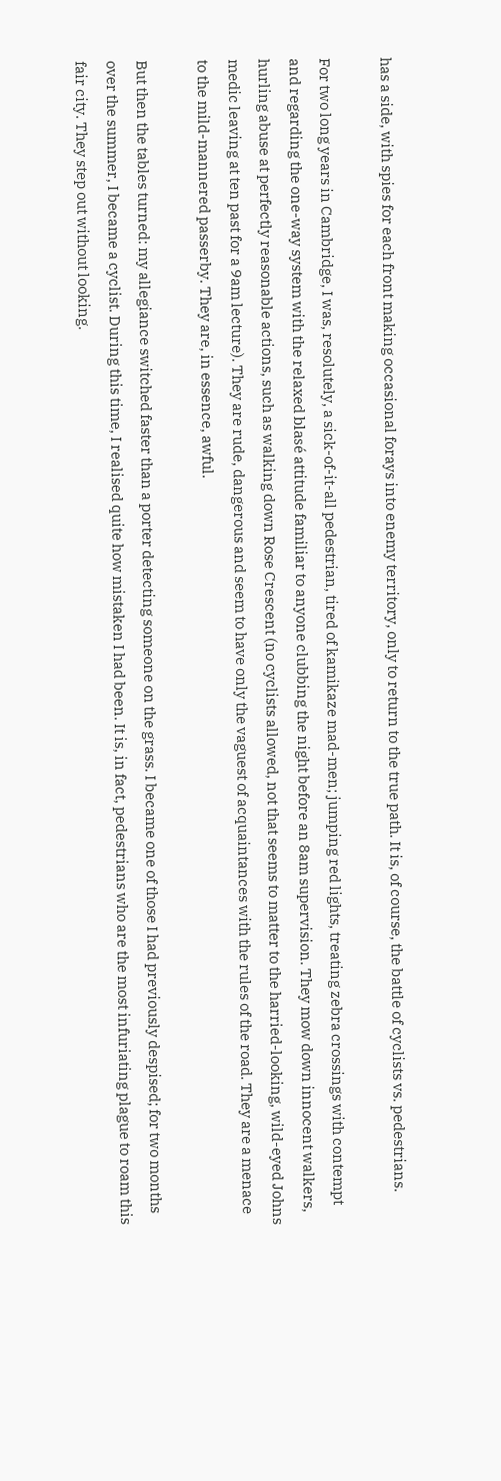has a side, with spies for each front making occasional forays into enemy territory, only to return to the true path. It is, of course, the battle of cyclists vs. pedestrians.

For two long years in Cambridge, I was, resolutely, a sick-of-it-all pedestrian, tired of kamikaze mad-men; jumping red lights, treating zebra crossings with contempt and regarding the one-way system with the relaxed blasé attitude familiar to anyone clubbing the night before an 8am supervision. They mow down innocent walkers, hurling abuse at perfectly reasonable actions, such as walking down Rose Crescent (no cyclists allowed, not that seems to matter to the harried-looking, wild-eyed Johns medic leaving at ten past for a 9am lecture). They are rude, dangerous and seem to have only the vaguest of acquaintances with the rules of the road. They are a menace to the mild-mannered passerby. They are, in essence, awful.

But then the tables turned: my allegiance switched faster than a porter detecting someone on the grass. I became one of those I had previously despised; for two months over the summer, I became a cyclist. During this time, I realised quite how mistaken I had been. It is, in fact, pedestrians who are the most infuriating plague to roam this fair city. They step out without looking.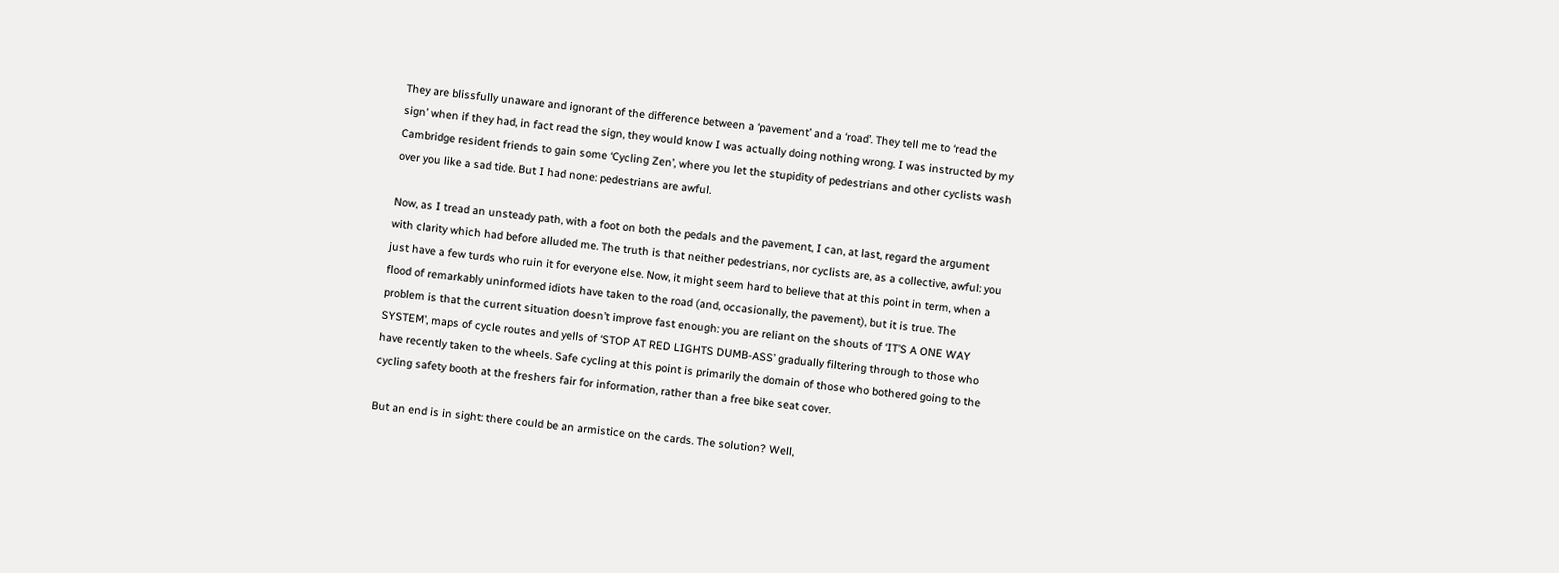They are blissfully unaware and ignorant of the difference between a ‘pavement’ and a ‘road’. They tell me to ‘read the sign’ when if they had, in fact read the sign, they would know I was actually doing nothing wrong. I was instructed by my Cambridge resident friends to gain some ‘Cycling Zen’, where you let the stupidity of pedestrians and other cyclists wash over you like a sad tide. But I had none: pedestrians are awful.

Now, as I tread an unsteady path, with a foot on both the pedals and the pavement, I can, at last, regard the argument with clarity which had before alluded me. The truth is that neither pedestrians, nor cyclists are, as a collective, awful: you just have a few turds who ruin it for everyone else. Now, it might seem hard to believe that at this point in term, when a flood of remarkably uninformed idiots have taken to the road (and, occasionally, the pavement), but it is true. The problem is that the current situation doesn’t improve fast enough: you are reliant on the shouts of ‘IT’S A ONE WAY SYSTEM’, maps of cycle routes and yells of ‘STOP AT RED LIGHTS DUMB-ASS’ gradually filtering through to those who have recently taken to the wheels. Safe cycling at this point is primarily the domain of those who bothered going to the cycling safety booth at the freshers fair for information, rather than a free bike seat cover.

But an end is in sight: there could be an armistice on the cards. The solution? Well,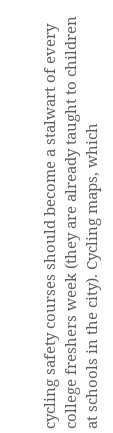cycling safety courses should become a stalwart of every college freshers week (they are already taught to children at schools in the city). Cycling maps, which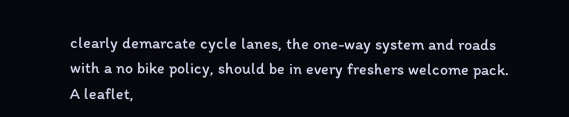clearly demarcate cycle lanes, the one-way system and roads with a no bike policy, should be in every freshers welcome pack. A leaflet,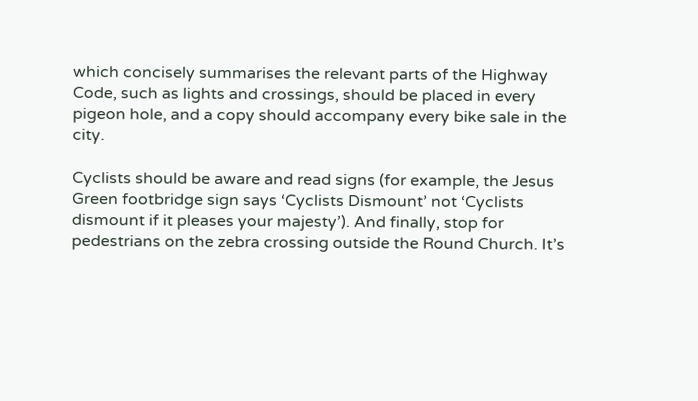which concisely summarises the relevant parts of the Highway Code, such as lights and crossings, should be placed in every pigeon hole, and a copy should accompany every bike sale in the city.

Cyclists should be aware and read signs (for example, the Jesus Green footbridge sign says ‘Cyclists Dismount’ not ‘Cyclists dismount if it pleases your majesty’). And finally, stop for pedestrians on the zebra crossing outside the Round Church. It’s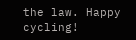the law. Happy cycling!